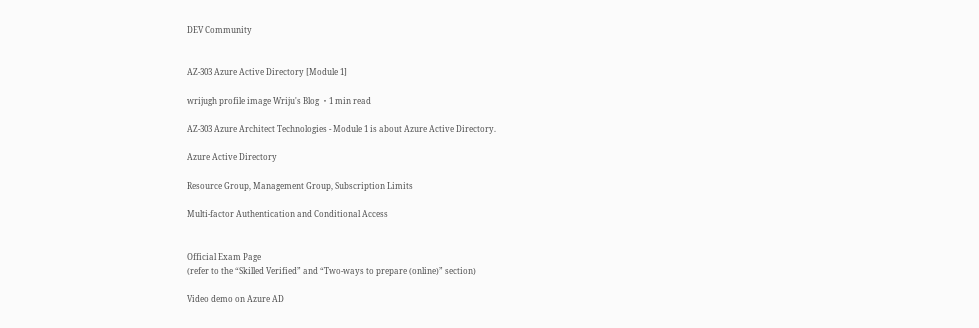DEV Community


AZ-303 Azure Active Directory [Module 1]

wrijugh profile image Wriju's Blog ・1 min read

AZ-303 Azure Architect Technologies - Module 1 is about Azure Active Directory.

Azure Active Directory

Resource Group, Management Group, Subscription Limits

Multi-factor Authentication and Conditional Access


Official Exam Page
(refer to the “Skilled Verified” and “Two-ways to prepare (online)” section)

Video demo on Azure AD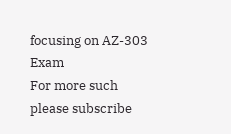focusing on AZ-303 Exam
For more such please subscribe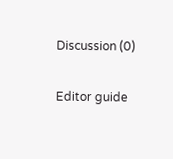Discussion (0)

Editor guide